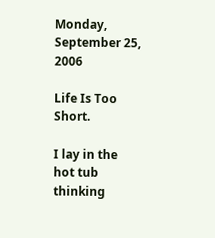Monday, September 25, 2006

Life Is Too Short.

I lay in the hot tub thinking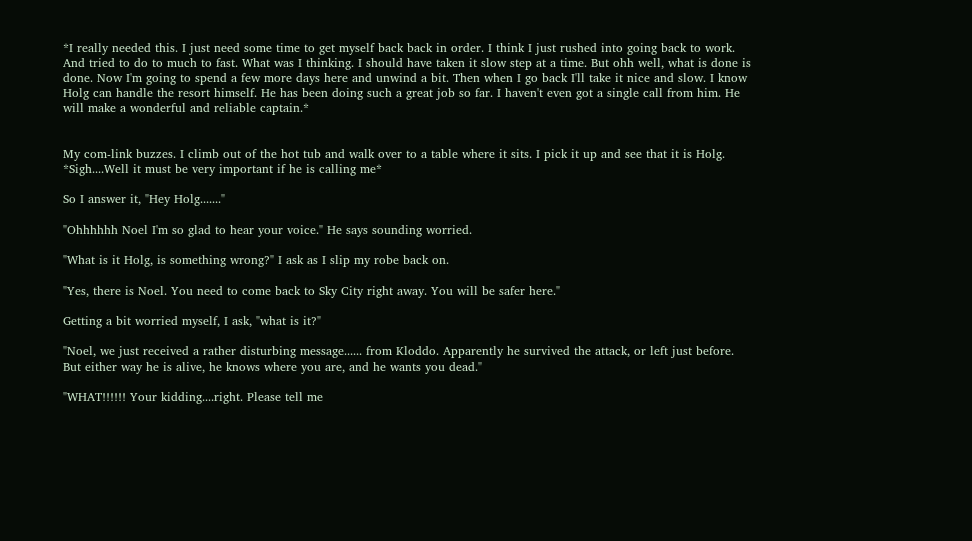*I really needed this. I just need some time to get myself back back in order. I think I just rushed into going back to work. And tried to do to much to fast. What was I thinking. I should have taken it slow step at a time. But ohh well, what is done is done. Now I'm going to spend a few more days here and unwind a bit. Then when I go back I'll take it nice and slow. I know Holg can handle the resort himself. He has been doing such a great job so far. I haven't even got a single call from him. He will make a wonderful and reliable captain.*


My com-link buzzes. I climb out of the hot tub and walk over to a table where it sits. I pick it up and see that it is Holg. *Sigh....Well it must be very important if he is calling me*

So I answer it, "Hey Holg......."

"Ohhhhhh Noel I'm so glad to hear your voice." He says sounding worried.

"What is it Holg, is something wrong?" I ask as I slip my robe back on.

"Yes, there is Noel. You need to come back to Sky City right away. You will be safer here."

Getting a bit worried myself, I ask, "what is it?"

"Noel, we just received a rather disturbing message...... from Kloddo. Apparently he survived the attack, or left just before. But either way he is alive, he knows where you are, and he wants you dead."

"WHAT!!!!!! Your kidding....right. Please tell me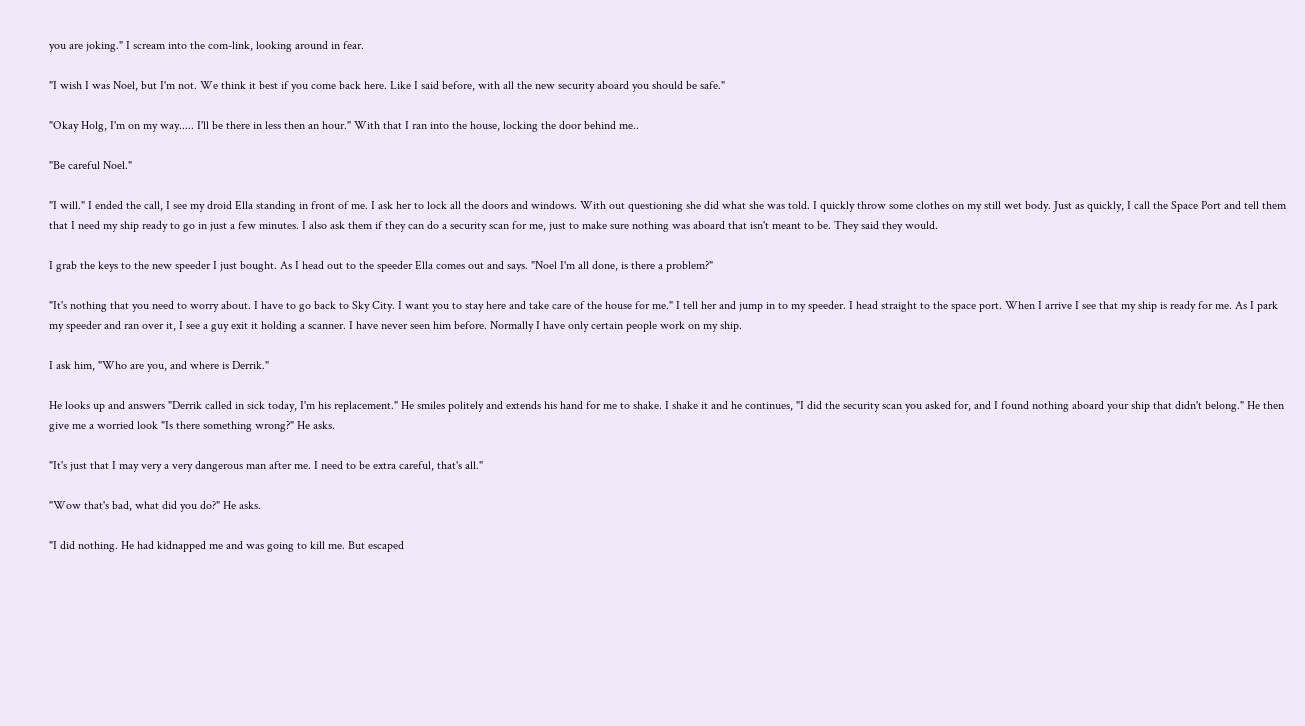you are joking." I scream into the com-link, looking around in fear.

"I wish I was Noel, but I'm not. We think it best if you come back here. Like I said before, with all the new security aboard you should be safe."

"Okay Holg, I'm on my way..... I'll be there in less then an hour." With that I ran into the house, locking the door behind me..

"Be careful Noel."

"I will." I ended the call, I see my droid Ella standing in front of me. I ask her to lock all the doors and windows. With out questioning she did what she was told. I quickly throw some clothes on my still wet body. Just as quickly, I call the Space Port and tell them that I need my ship ready to go in just a few minutes. I also ask them if they can do a security scan for me, just to make sure nothing was aboard that isn't meant to be. They said they would.

I grab the keys to the new speeder I just bought. As I head out to the speeder Ella comes out and says. "Noel I'm all done, is there a problem?"

"It's nothing that you need to worry about. I have to go back to Sky City. I want you to stay here and take care of the house for me." I tell her and jump in to my speeder. I head straight to the space port. When I arrive I see that my ship is ready for me. As I park my speeder and ran over it, I see a guy exit it holding a scanner. I have never seen him before. Normally I have only certain people work on my ship.

I ask him, "Who are you, and where is Derrik."

He looks up and answers "Derrik called in sick today, I'm his replacement." He smiles politely and extends his hand for me to shake. I shake it and he continues, "I did the security scan you asked for, and I found nothing aboard your ship that didn't belong." He then give me a worried look "Is there something wrong?" He asks.

"It's just that I may very a very dangerous man after me. I need to be extra careful, that's all."

"Wow that's bad, what did you do?" He asks.

"I did nothing. He had kidnapped me and was going to kill me. But escaped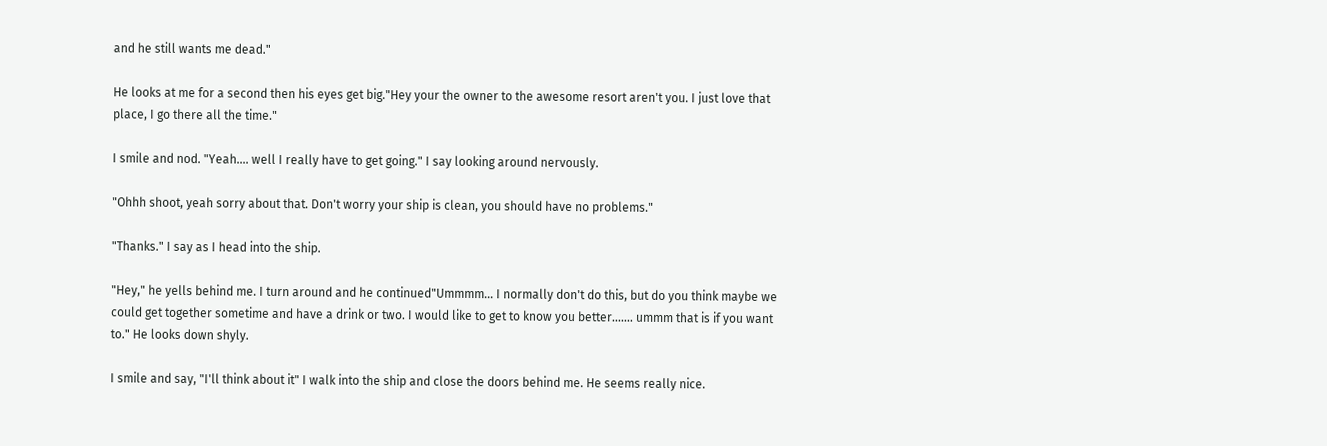and he still wants me dead."

He looks at me for a second then his eyes get big."Hey your the owner to the awesome resort aren't you. I just love that place, I go there all the time."

I smile and nod. "Yeah.... well I really have to get going." I say looking around nervously.

"Ohhh shoot, yeah sorry about that. Don't worry your ship is clean, you should have no problems."

"Thanks." I say as I head into the ship.

"Hey," he yells behind me. I turn around and he continued"Ummmm... I normally don't do this, but do you think maybe we could get together sometime and have a drink or two. I would like to get to know you better....... ummm that is if you want to." He looks down shyly.

I smile and say, "I'll think about it" I walk into the ship and close the doors behind me. He seems really nice.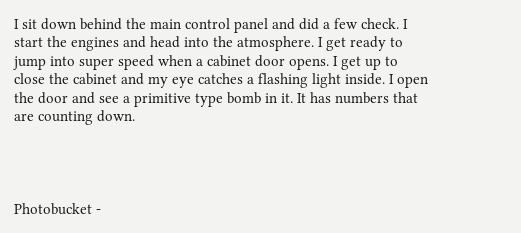I sit down behind the main control panel and did a few check. I start the engines and head into the atmosphere. I get ready to jump into super speed when a cabinet door opens. I get up to close the cabinet and my eye catches a flashing light inside. I open the door and see a primitive type bomb in it. It has numbers that are counting down.




Photobucket -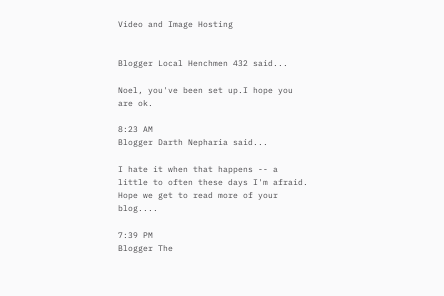Video and Image Hosting


Blogger Local Henchmen 432 said...

Noel, you've been set up.I hope you are ok.

8:23 AM
Blogger Darth Nepharia said...

I hate it when that happens -- a little to often these days I'm afraid. Hope we get to read more of your blog....

7:39 PM
Blogger The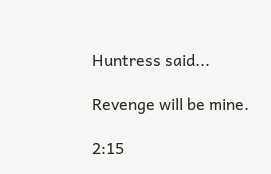Huntress said...

Revenge will be mine.

2:15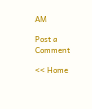AM

Post a Comment

<< Home